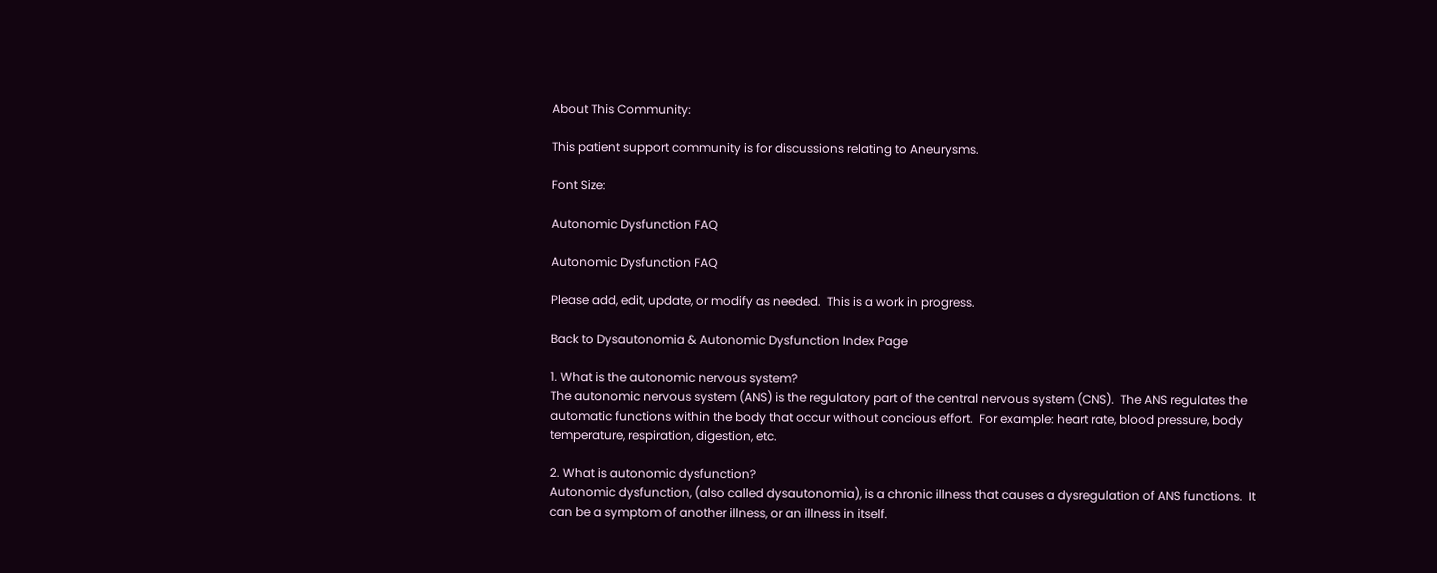About This Community:

This patient support community is for discussions relating to Aneurysms.

Font Size:

Autonomic Dysfunction FAQ

Autonomic Dysfunction FAQ

Please add, edit, update, or modify as needed.  This is a work in progress.

Back to Dysautonomia & Autonomic Dysfunction Index Page

1. What is the autonomic nervous system?
The autonomic nervous system (ANS) is the regulatory part of the central nervous system (CNS).  The ANS regulates the automatic functions within the body that occur without concious effort.  For example: heart rate, blood pressure, body temperature, respiration, digestion, etc.

2. What is autonomic dysfunction?
Autonomic dysfunction, (also called dysautonomia), is a chronic illness that causes a dysregulation of ANS functions.  It can be a symptom of another illness, or an illness in itself.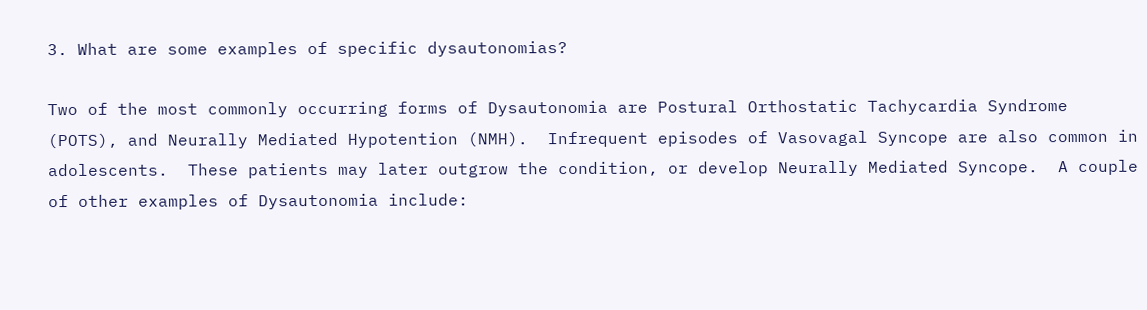3. What are some examples of specific dysautonomias?

Two of the most commonly occurring forms of Dysautonomia are Postural Orthostatic Tachycardia Syndrome (POTS), and Neurally Mediated Hypotention (NMH).  Infrequent episodes of Vasovagal Syncope are also common in adolescents.  These patients may later outgrow the condition, or develop Neurally Mediated Syncope.  A couple of other examples of Dysautonomia include: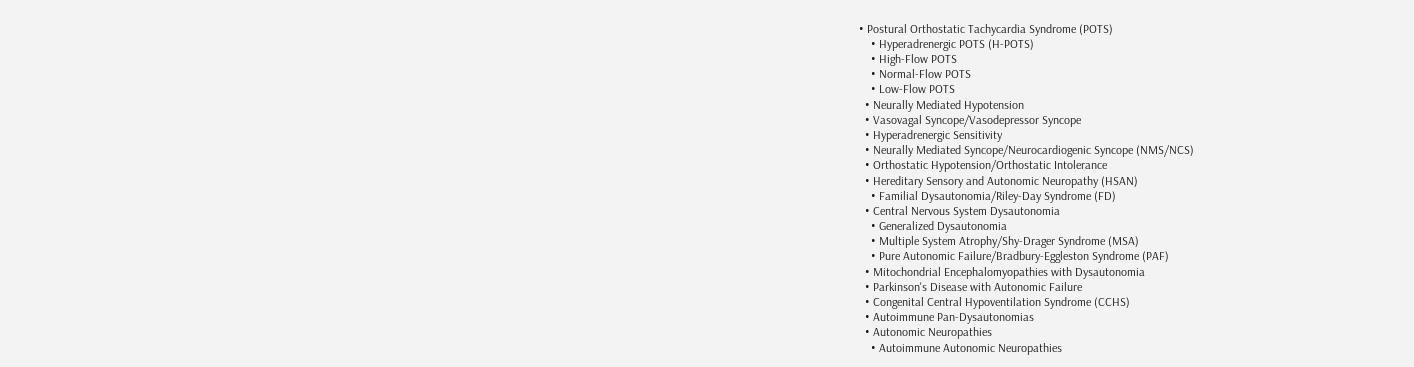• Postural Orthostatic Tachycardia Syndrome (POTS)
    • Hyperadrenergic POTS (H-POTS)
    • High-Flow POTS
    • Normal-Flow POTS
    • Low-Flow POTS
  • Neurally Mediated Hypotension
  • Vasovagal Syncope/Vasodepressor Syncope
  • Hyperadrenergic Sensitivity
  • Neurally Mediated Syncope/Neurocardiogenic Syncope (NMS/NCS)
  • Orthostatic Hypotension/Orthostatic Intolerance
  • Hereditary Sensory and Autonomic Neuropathy (HSAN)
    • Familial Dysautonomia/Riley-Day Syndrome (FD)
  • Central Nervous System Dysautonomia
    • Generalized Dysautonomia
    • Multiple System Atrophy/Shy-Drager Syndrome (MSA)
    • Pure Autonomic Failure/Bradbury-Eggleston Syndrome (PAF)
  • Mitochondrial Encephalomyopathies with Dysautonomia
  • Parkinson's Disease with Autonomic Failure
  • Congenital Central Hypoventilation Syndrome (CCHS)
  • Autoimmune Pan-Dysautonomias
  • Autonomic Neuropathies
    • Autoimmune Autonomic Neuropathies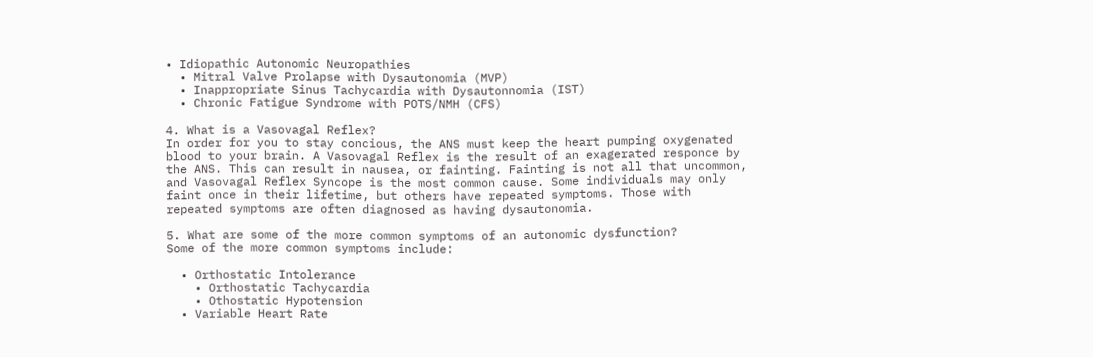• Idiopathic Autonomic Neuropathies
  • Mitral Valve Prolapse with Dysautonomia (MVP)
  • Inappropriate Sinus Tachycardia with Dysautonnomia (IST)
  • Chronic Fatigue Syndrome with POTS/NMH (CFS)

4. What is a Vasovagal Reflex?
In order for you to stay concious, the ANS must keep the heart pumping oxygenated blood to your brain. A Vasovagal Reflex is the result of an exagerated responce by the ANS. This can result in nausea, or fainting. Fainting is not all that uncommon, and Vasovagal Reflex Syncope is the most common cause. Some individuals may only faint once in their lifetime, but others have repeated symptoms. Those with repeated symptoms are often diagnosed as having dysautonomia.

5. What are some of the more common symptoms of an autonomic dysfunction?
Some of the more common symptoms include:

  • Orthostatic Intolerance
    • Orthostatic Tachycardia
    • Othostatic Hypotension
  • Variable Heart Rate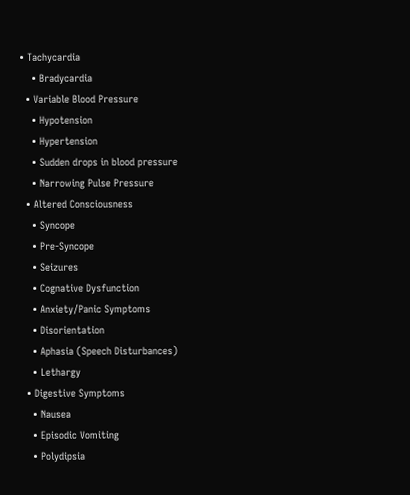• Tachycardia
    • Bradycardia
  • Variable Blood Pressure
    • Hypotension
    • Hypertension
    • Sudden drops in blood pressure
    • Narrowing Pulse Pressure
  • Altered Consciousness
    • Syncope
    • Pre-Syncope
    • Seizures
    • Cognative Dysfunction
    • Anxiety/Panic Symptoms
    • Disorientation
    • Aphasia (Speech Disturbances)
    • Lethargy
  • Digestive Symptoms
    • Nausea
    • Episodic Vomiting
    • Polydipsia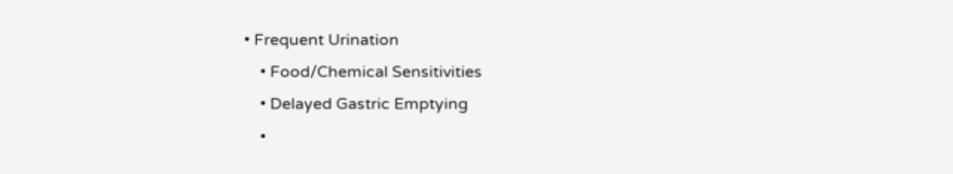• Frequent Urination
    • Food/Chemical Sensitivities
    • Delayed Gastric Emptying
    •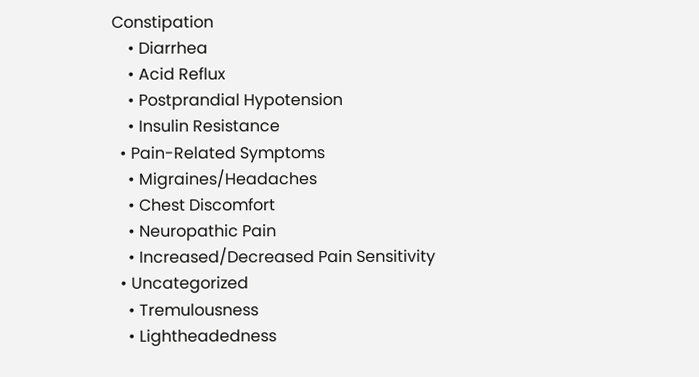Constipation
    • Diarrhea
    • Acid Reflux
    • Postprandial Hypotension
    • Insulin Resistance
  • Pain-Related Symptoms
    • Migraines/Headaches
    • Chest Discomfort
    • Neuropathic Pain
    • Increased/Decreased Pain Sensitivity
  • Uncategorized
    • Tremulousness
    • Lightheadedness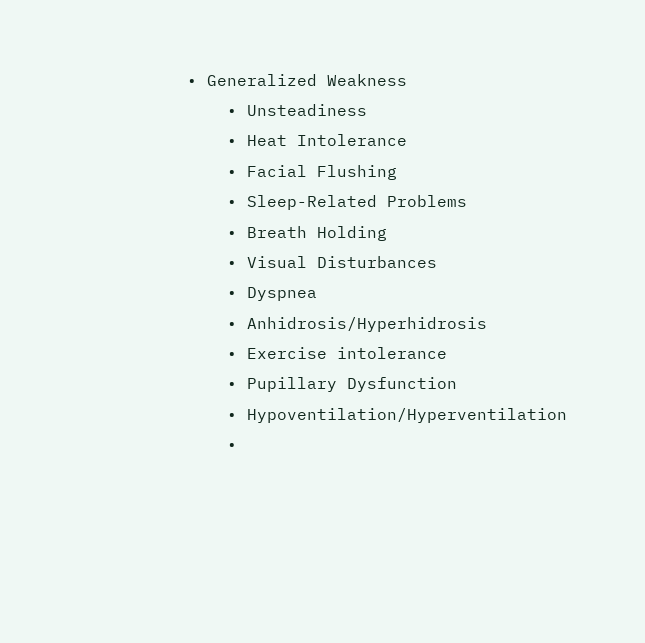• Generalized Weakness
    • Unsteadiness
    • Heat Intolerance
    • Facial Flushing
    • Sleep-Related Problems
    • Breath Holding
    • Visual Disturbances
    • Dyspnea
    • Anhidrosis/Hyperhidrosis
    • Exercise intolerance
    • Pupillary Dysfunction
    • Hypoventilation/Hyperventilation
    •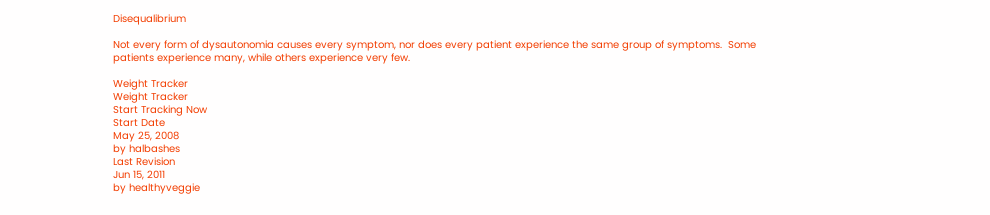Disequalibrium

Not every form of dysautonomia causes every symptom, nor does every patient experience the same group of symptoms.  Some patients experience many, while others experience very few.

Weight Tracker
Weight Tracker
Start Tracking Now
Start Date
May 25, 2008
by halbashes
Last Revision
Jun 15, 2011
by healthyveggie